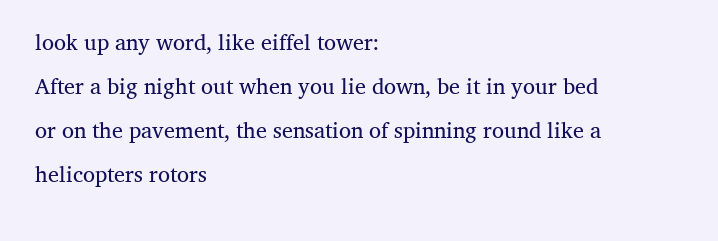look up any word, like eiffel tower:
After a big night out when you lie down, be it in your bed or on the pavement, the sensation of spinning round like a helicopters rotors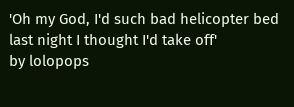'Oh my God, I'd such bad helicopter bed last night I thought I'd take off'
by lolopops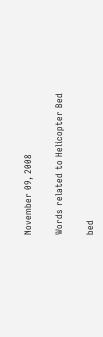November 09, 2008

Words related to Helicopter Bed

bed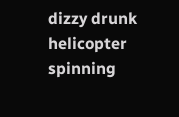dizzy drunk helicopter spinning